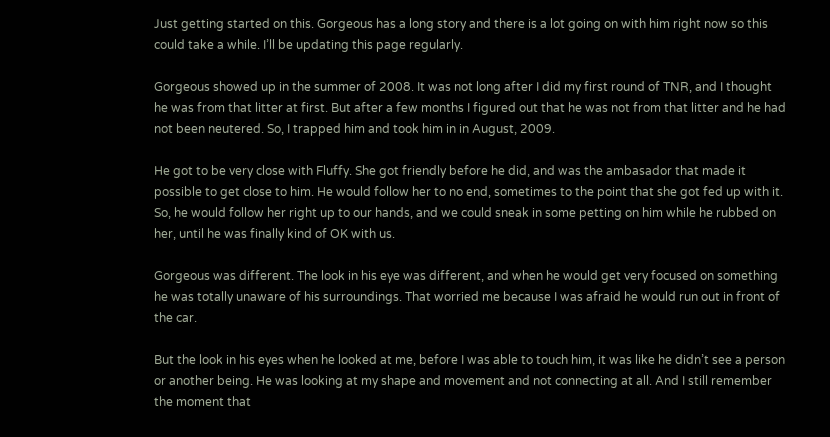Just getting started on this. Gorgeous has a long story and there is a lot going on with him right now so this could take a while. I’ll be updating this page regularly.

Gorgeous showed up in the summer of 2008. It was not long after I did my first round of TNR, and I thought he was from that litter at first. But after a few months I figured out that he was not from that litter and he had not been neutered. So, I trapped him and took him in in August, 2009.

He got to be very close with Fluffy. She got friendly before he did, and was the ambasador that made it possible to get close to him. He would follow her to no end, sometimes to the point that she got fed up with it. So, he would follow her right up to our hands, and we could sneak in some petting on him while he rubbed on her, until he was finally kind of OK with us.

Gorgeous was different. The look in his eye was different, and when he would get very focused on something he was totally unaware of his surroundings. That worried me because I was afraid he would run out in front of the car.

But the look in his eyes when he looked at me, before I was able to touch him, it was like he didn’t see a person or another being. He was looking at my shape and movement and not connecting at all. And I still remember the moment that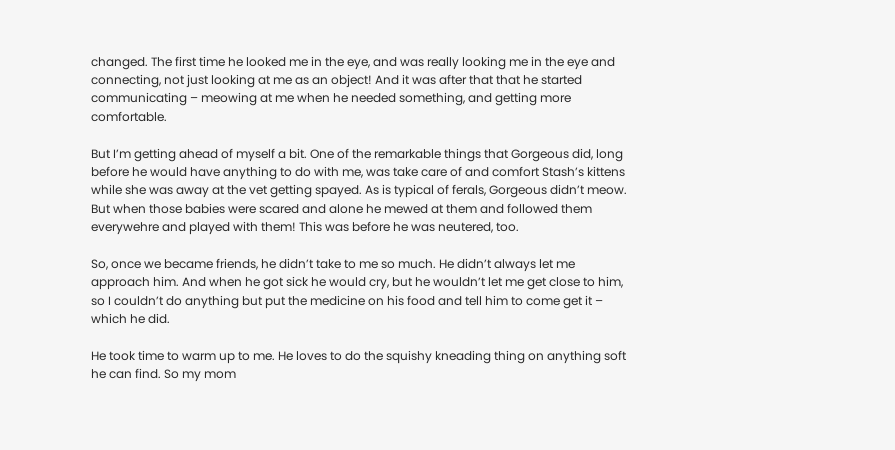changed. The first time he looked me in the eye, and was really looking me in the eye and connecting, not just looking at me as an object! And it was after that that he started communicating – meowing at me when he needed something, and getting more comfortable.

But I’m getting ahead of myself a bit. One of the remarkable things that Gorgeous did, long before he would have anything to do with me, was take care of and comfort Stash’s kittens while she was away at the vet getting spayed. As is typical of ferals, Gorgeous didn’t meow. But when those babies were scared and alone he mewed at them and followed them everywehre and played with them! This was before he was neutered, too.

So, once we became friends, he didn’t take to me so much. He didn’t always let me approach him. And when he got sick he would cry, but he wouldn’t let me get close to him, so I couldn’t do anything but put the medicine on his food and tell him to come get it – which he did.

He took time to warm up to me. He loves to do the squishy kneading thing on anything soft he can find. So my mom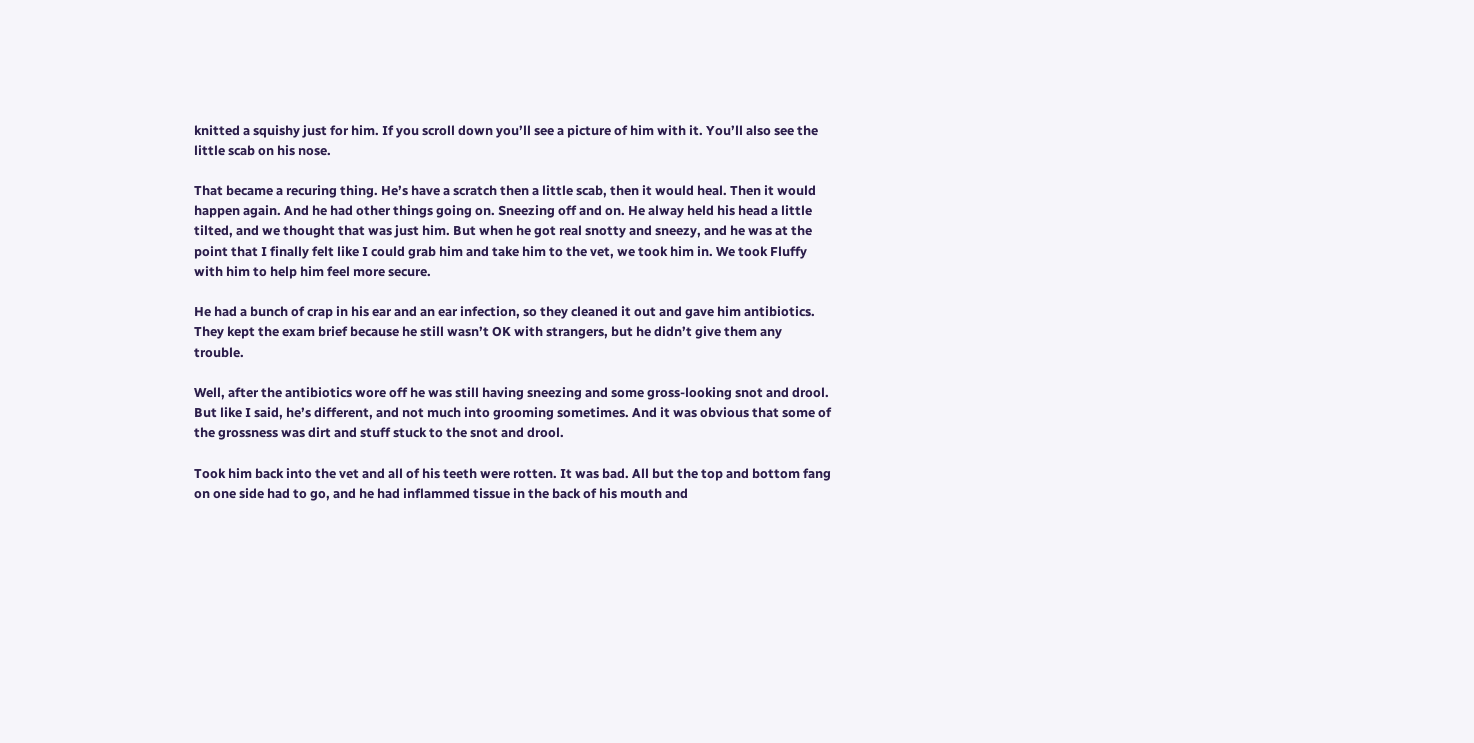knitted a squishy just for him. If you scroll down you’ll see a picture of him with it. You’ll also see the little scab on his nose.

That became a recuring thing. He’s have a scratch then a little scab, then it would heal. Then it would happen again. And he had other things going on. Sneezing off and on. He alway held his head a little tilted, and we thought that was just him. But when he got real snotty and sneezy, and he was at the point that I finally felt like I could grab him and take him to the vet, we took him in. We took Fluffy with him to help him feel more secure.

He had a bunch of crap in his ear and an ear infection, so they cleaned it out and gave him antibiotics. They kept the exam brief because he still wasn’t OK with strangers, but he didn’t give them any trouble.

Well, after the antibiotics wore off he was still having sneezing and some gross-looking snot and drool. But like I said, he’s different, and not much into grooming sometimes. And it was obvious that some of the grossness was dirt and stuff stuck to the snot and drool.

Took him back into the vet and all of his teeth were rotten. It was bad. All but the top and bottom fang on one side had to go, and he had inflammed tissue in the back of his mouth and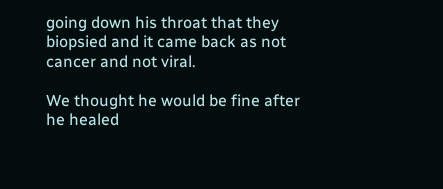going down his throat that they biopsied and it came back as not cancer and not viral.

We thought he would be fine after he healed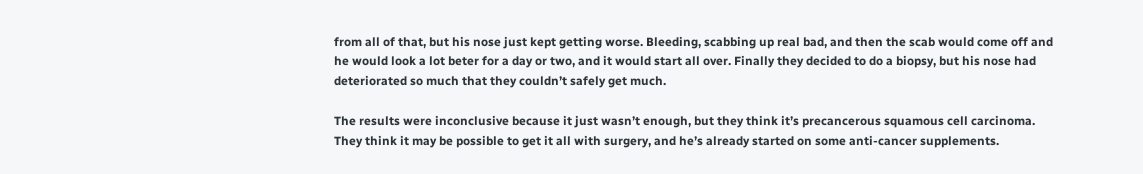from all of that, but his nose just kept getting worse. Bleeding, scabbing up real bad, and then the scab would come off and he would look a lot beter for a day or two, and it would start all over. Finally they decided to do a biopsy, but his nose had deteriorated so much that they couldn’t safely get much.

The results were inconclusive because it just wasn’t enough, but they think it’s precancerous squamous cell carcinoma. They think it may be possible to get it all with surgery, and he’s already started on some anti-cancer supplements.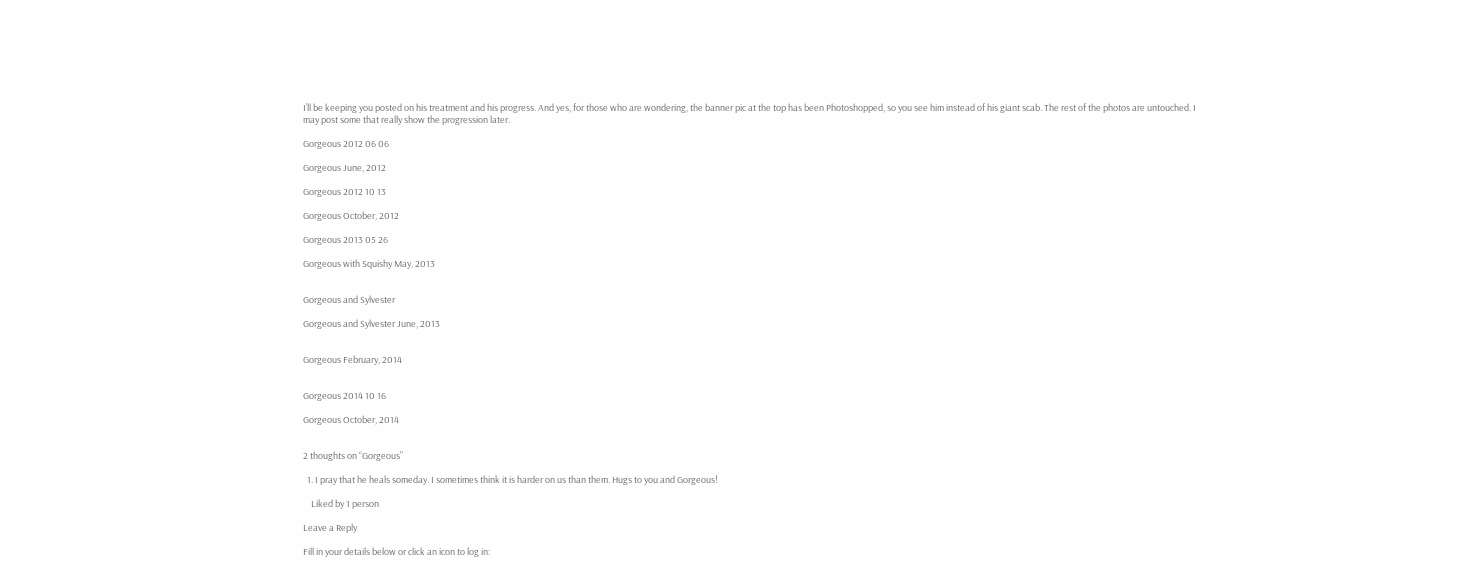I’ll be keeping you posted on his treatment and his progress. And yes, for those who are wondering, the banner pic at the top has been Photoshopped, so you see him instead of his giant scab. The rest of the photos are untouched. I may post some that really show the progression later.

Gorgeous 2012 06 06

Gorgeous June, 2012

Gorgeous 2012 10 13

Gorgeous October, 2012

Gorgeous 2013 05 26

Gorgeous with Squishy May, 2013


Gorgeous and Sylvester

Gorgeous and Sylvester June, 2013


Gorgeous February, 2014


Gorgeous 2014 10 16

Gorgeous October, 2014


2 thoughts on “Gorgeous”

  1. I pray that he heals someday. I sometimes think it is harder on us than them. Hugs to you and Gorgeous!

    Liked by 1 person

Leave a Reply

Fill in your details below or click an icon to log in: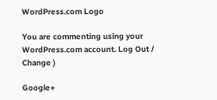WordPress.com Logo

You are commenting using your WordPress.com account. Log Out /  Change )

Google+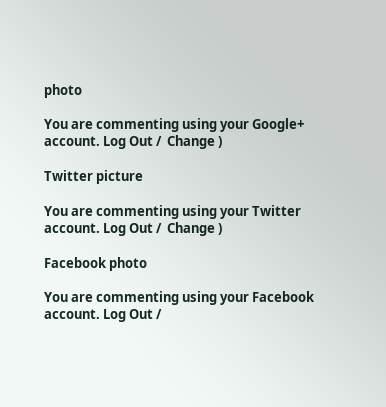photo

You are commenting using your Google+ account. Log Out /  Change )

Twitter picture

You are commenting using your Twitter account. Log Out /  Change )

Facebook photo

You are commenting using your Facebook account. Log Out /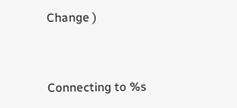Change )


Connecting to %s